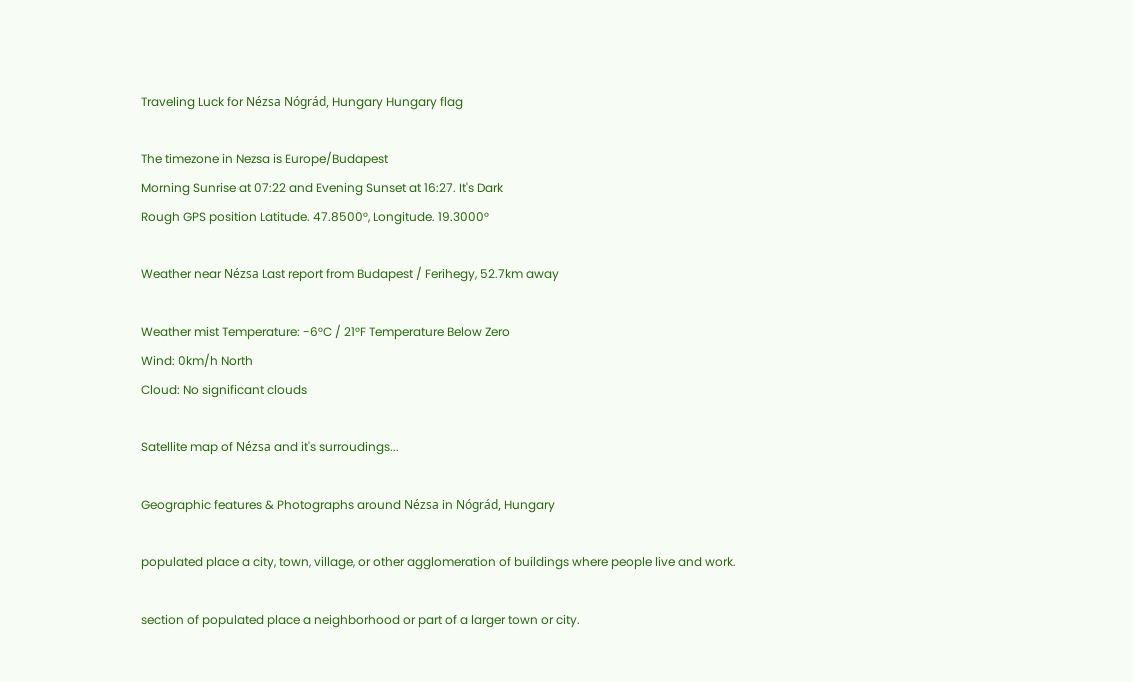Traveling Luck for Nézsa Nógrád, Hungary Hungary flag

The timezone in Nezsa is Europe/Budapest
Morning Sunrise at 07:22 and Evening Sunset at 16:27. It's Dark
Rough GPS position Latitude. 47.8500°, Longitude. 19.3000°

Weather near Nézsa Last report from Budapest / Ferihegy, 52.7km away

Weather mist Temperature: -6°C / 21°F Temperature Below Zero
Wind: 0km/h North
Cloud: No significant clouds

Satellite map of Nézsa and it's surroudings...

Geographic features & Photographs around Nézsa in Nógrád, Hungary

populated place a city, town, village, or other agglomeration of buildings where people live and work.

section of populated place a neighborhood or part of a larger town or city.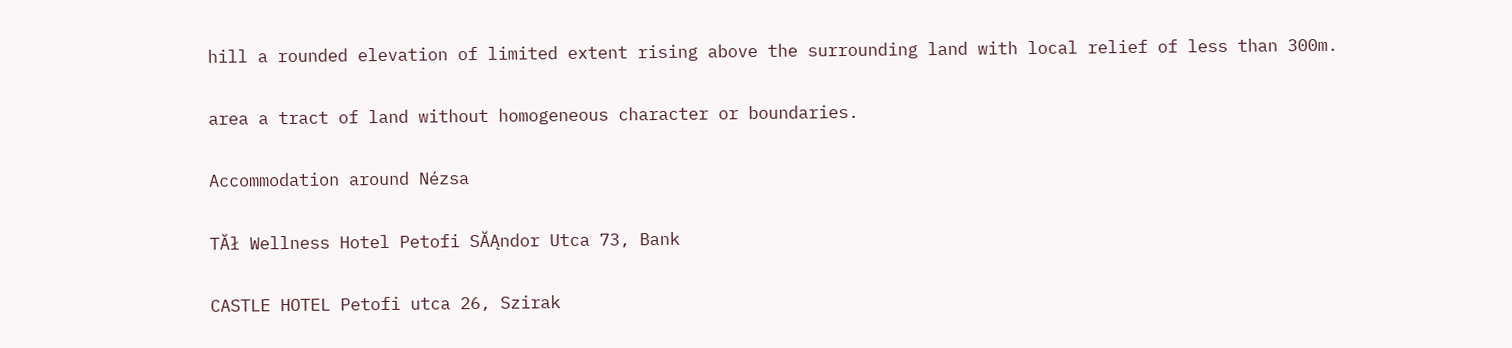hill a rounded elevation of limited extent rising above the surrounding land with local relief of less than 300m.

area a tract of land without homogeneous character or boundaries.

Accommodation around Nézsa

TĂł Wellness Hotel Petofi SĂĄndor Utca 73, Bank

CASTLE HOTEL Petofi utca 26, Szirak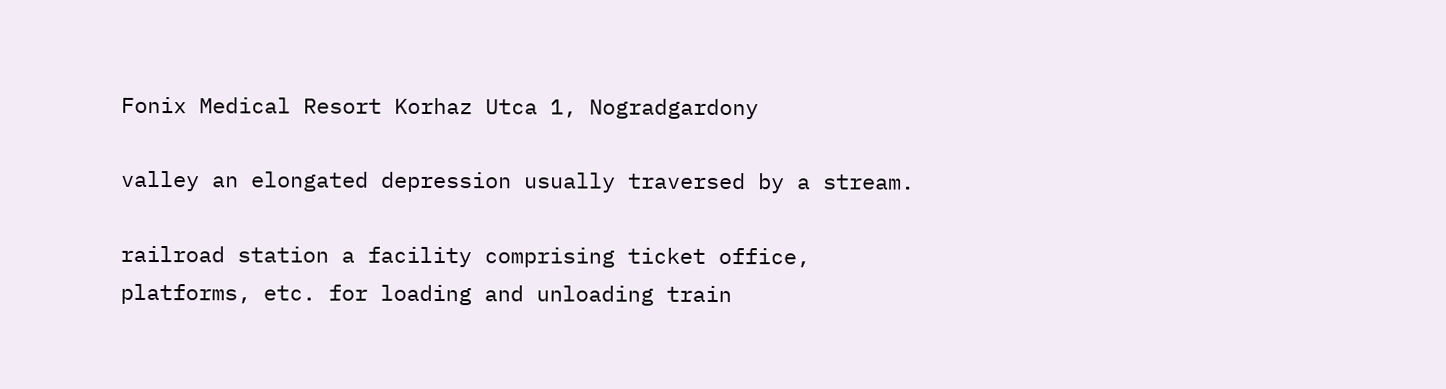Fonix Medical Resort Korhaz Utca 1, Nogradgardony

valley an elongated depression usually traversed by a stream.

railroad station a facility comprising ticket office, platforms, etc. for loading and unloading train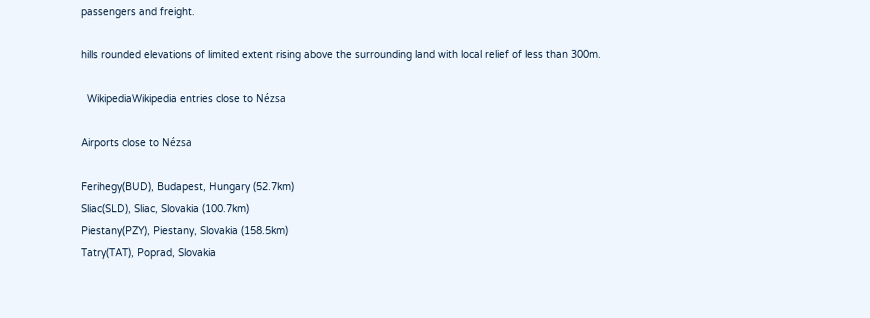passengers and freight.

hills rounded elevations of limited extent rising above the surrounding land with local relief of less than 300m.

  WikipediaWikipedia entries close to Nézsa

Airports close to Nézsa

Ferihegy(BUD), Budapest, Hungary (52.7km)
Sliac(SLD), Sliac, Slovakia (100.7km)
Piestany(PZY), Piestany, Slovakia (158.5km)
Tatry(TAT), Poprad, Slovakia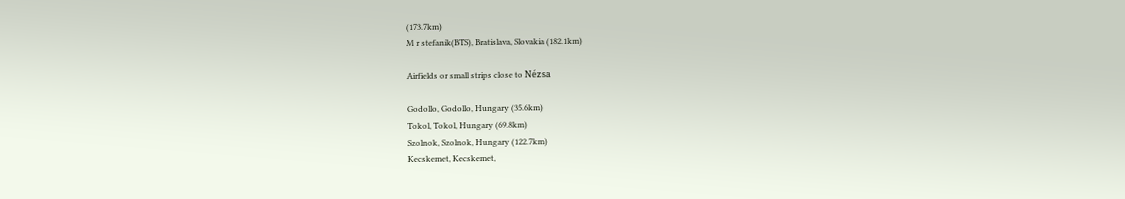(173.7km)
M r stefanik(BTS), Bratislava, Slovakia (182.1km)

Airfields or small strips close to Nézsa

Godollo, Godollo, Hungary (35.6km)
Tokol, Tokol, Hungary (69.8km)
Szolnok, Szolnok, Hungary (122.7km)
Kecskemet, Kecskemet,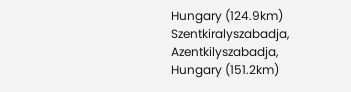Hungary (124.9km)
Szentkiralyszabadja, Azentkilyszabadja, Hungary (151.2km)